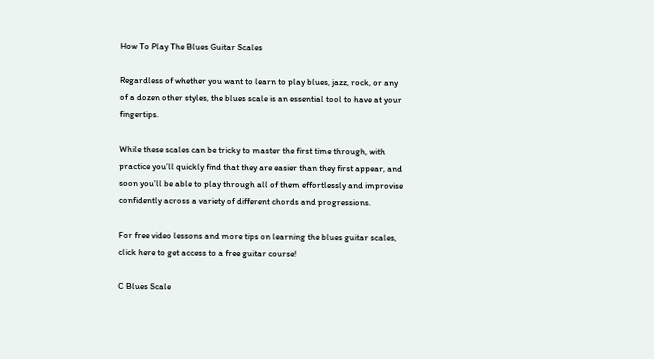How To Play The Blues Guitar Scales

Regardless of whether you want to learn to play blues, jazz, rock, or any of a dozen other styles, the blues scale is an essential tool to have at your fingertips.

While these scales can be tricky to master the first time through, with practice you’ll quickly find that they are easier than they first appear, and soon you’ll be able to play through all of them effortlessly and improvise confidently across a variety of different chords and progressions.

For free video lessons and more tips on learning the blues guitar scales, click here to get access to a free guitar course!

C Blues Scale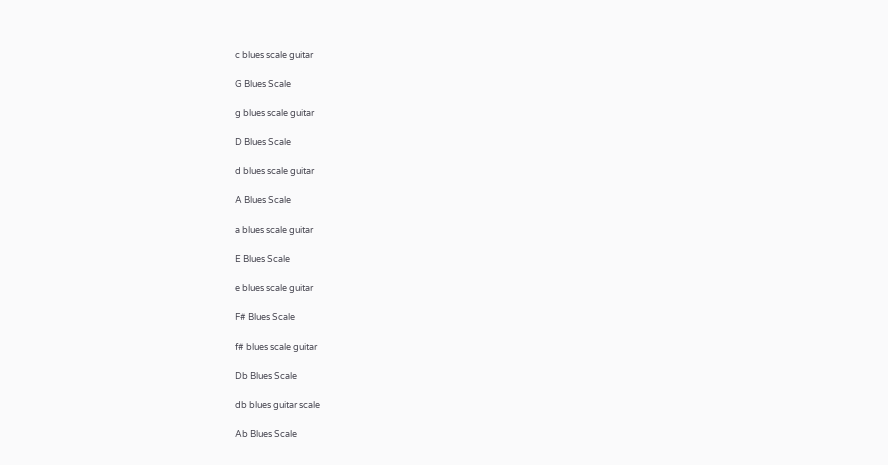c blues scale guitar

G Blues Scale

g blues scale guitar

D Blues Scale

d blues scale guitar

A Blues Scale

a blues scale guitar

E Blues Scale

e blues scale guitar

F# Blues Scale

f# blues scale guitar

Db Blues Scale

db blues guitar scale

Ab Blues Scale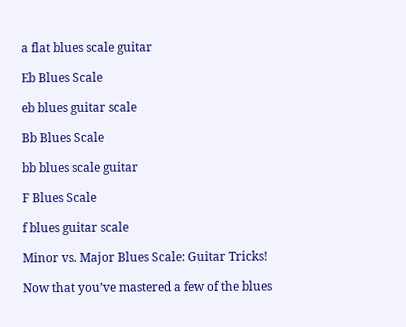a flat blues scale guitar

Eb Blues Scale

eb blues guitar scale

Bb Blues Scale

bb blues scale guitar

F Blues Scale

f blues guitar scale

Minor vs. Major Blues Scale: Guitar Tricks!

Now that you’ve mastered a few of the blues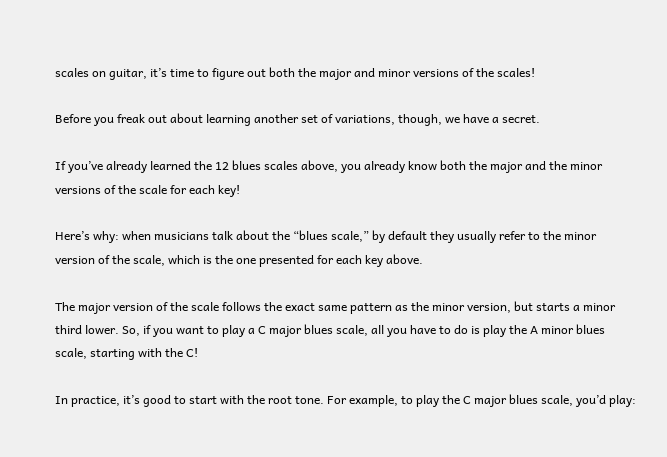scales on guitar, it’s time to figure out both the major and minor versions of the scales!

Before you freak out about learning another set of variations, though, we have a secret.

If you’ve already learned the 12 blues scales above, you already know both the major and the minor versions of the scale for each key!

Here’s why: when musicians talk about the “blues scale,” by default they usually refer to the minor version of the scale, which is the one presented for each key above.

The major version of the scale follows the exact same pattern as the minor version, but starts a minor third lower. So, if you want to play a C major blues scale, all you have to do is play the A minor blues scale, starting with the C!

In practice, it’s good to start with the root tone. For example, to play the C major blues scale, you’d play: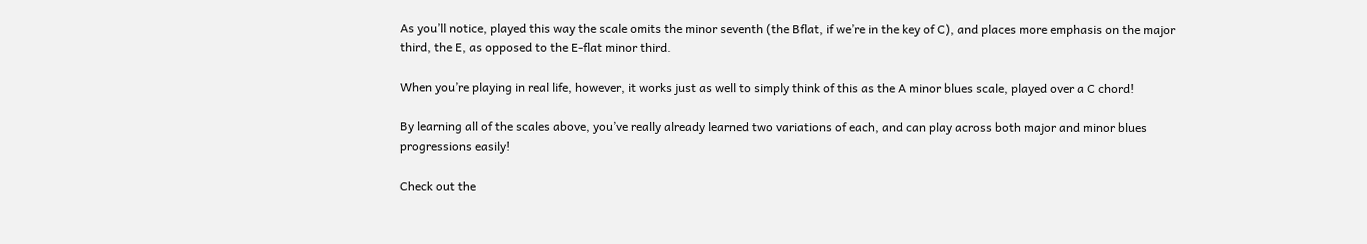As you’ll notice, played this way the scale omits the minor seventh (the Bflat, if we’re in the key of C), and places more emphasis on the major third, the E, as opposed to the E-flat minor third.

When you’re playing in real life, however, it works just as well to simply think of this as the A minor blues scale, played over a C chord!

By learning all of the scales above, you’ve really already learned two variations of each, and can play across both major and minor blues progressions easily!

Check out the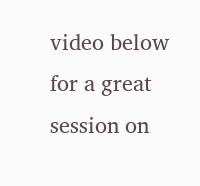video below for a great session on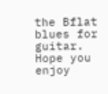the Bflat blues for guitar. Hope you enjoy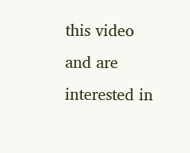this video and are interested in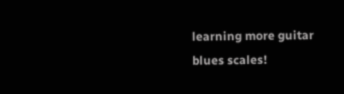learning more guitar  blues scales!